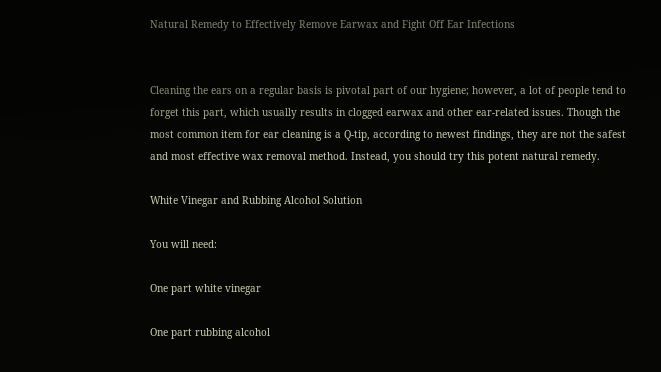Natural Remedy to Effectively Remove Earwax and Fight Off Ear Infections


Cleaning the ears on a regular basis is pivotal part of our hygiene; however, a lot of people tend to forget this part, which usually results in clogged earwax and other ear-related issues. Though the most common item for ear cleaning is a Q-tip, according to newest findings, they are not the safest and most effective wax removal method. Instead, you should try this potent natural remedy.

White Vinegar and Rubbing Alcohol Solution

You will need:

One part white vinegar

One part rubbing alcohol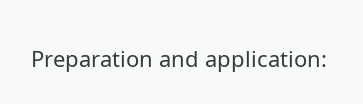Preparation and application: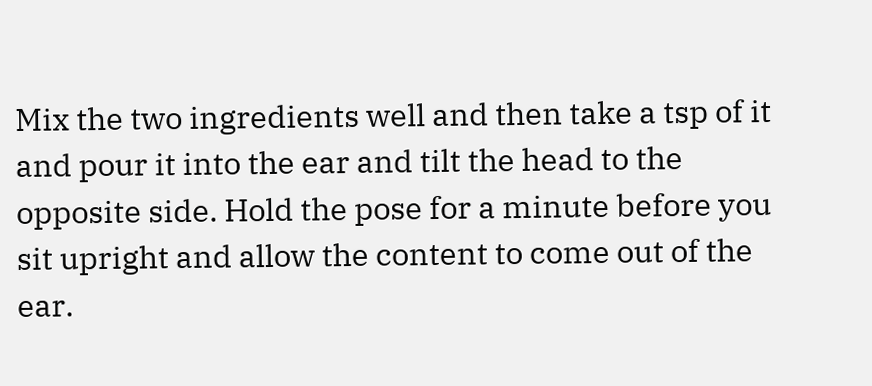Mix the two ingredients well and then take a tsp of it and pour it into the ear and tilt the head to the opposite side. Hold the pose for a minute before you sit upright and allow the content to come out of the ear.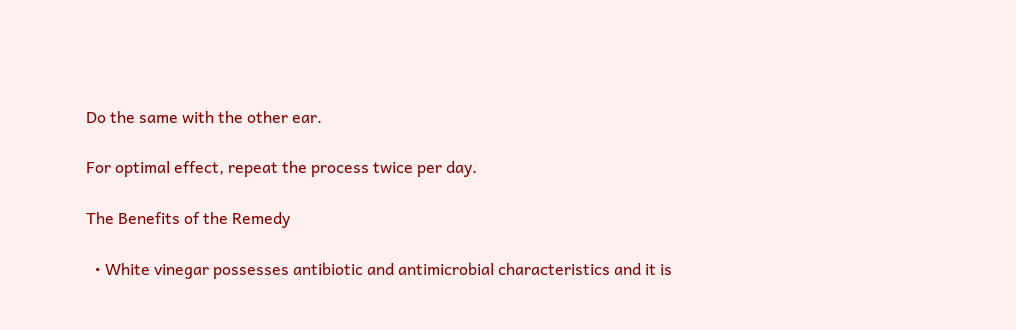Do the same with the other ear.

For optimal effect, repeat the process twice per day.

The Benefits of the Remedy

  • White vinegar possesses antibiotic and antimicrobial characteristics and it is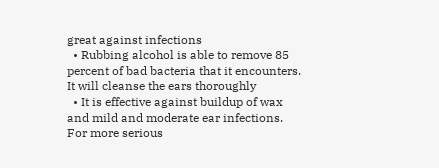great against infections
  • Rubbing alcohol is able to remove 85 percent of bad bacteria that it encounters. It will cleanse the ears thoroughly
  • It is effective against buildup of wax and mild and moderate ear infections. For more serious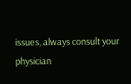issues, always consult your physician